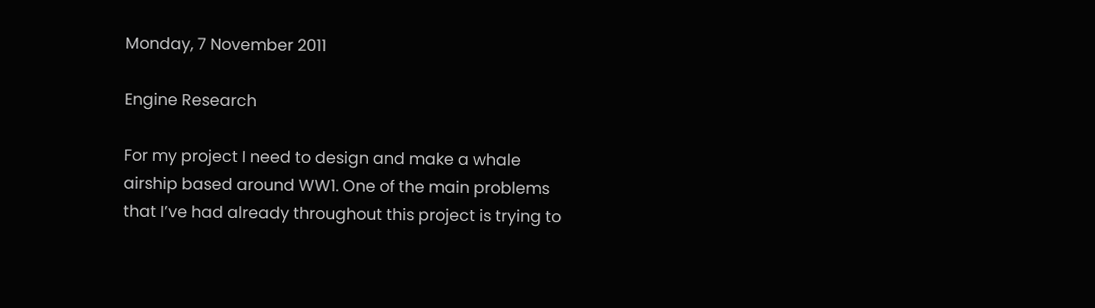Monday, 7 November 2011

Engine Research

For my project I need to design and make a whale airship based around WW1. One of the main problems that I’ve had already throughout this project is trying to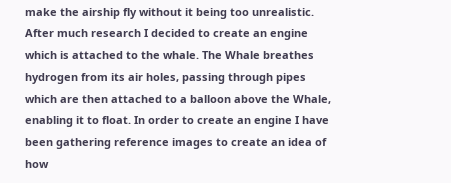make the airship fly without it being too unrealistic. After much research I decided to create an engine which is attached to the whale. The Whale breathes hydrogen from its air holes, passing through pipes which are then attached to a balloon above the Whale, enabling it to float. In order to create an engine I have been gathering reference images to create an idea of how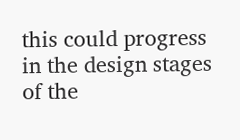this could progress in the design stages of the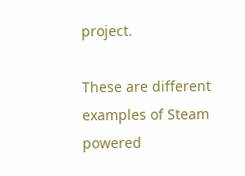project.

These are different examples of Steam powered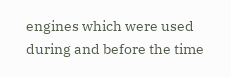engines which were used during and before the time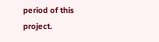period of this project.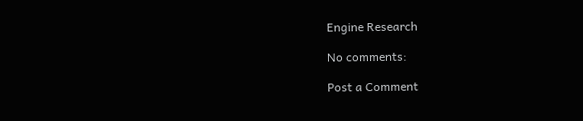Engine Research

No comments:

Post a Comment